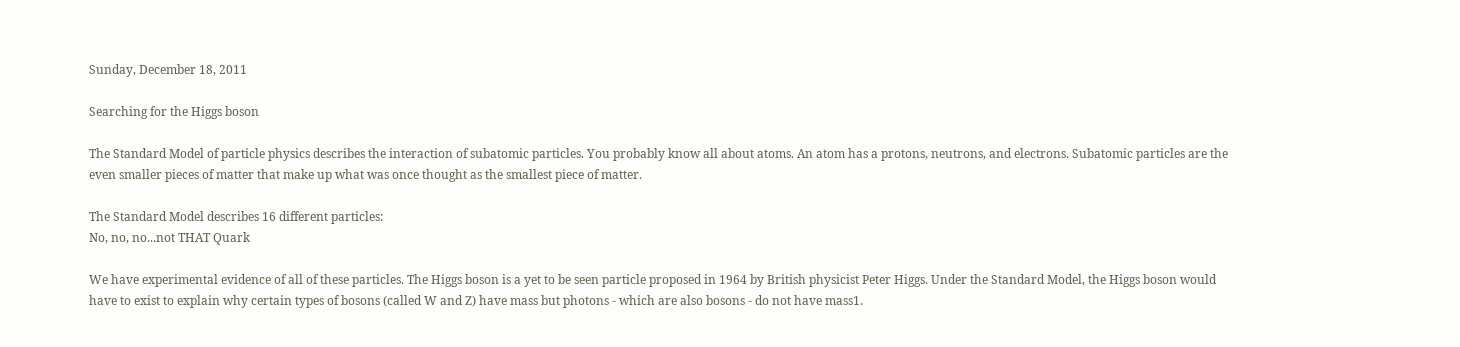Sunday, December 18, 2011

Searching for the Higgs boson

The Standard Model of particle physics describes the interaction of subatomic particles. You probably know all about atoms. An atom has a protons, neutrons, and electrons. Subatomic particles are the even smaller pieces of matter that make up what was once thought as the smallest piece of matter.

The Standard Model describes 16 different particles:
No, no, no...not THAT Quark

We have experimental evidence of all of these particles. The Higgs boson is a yet to be seen particle proposed in 1964 by British physicist Peter Higgs. Under the Standard Model, the Higgs boson would have to exist to explain why certain types of bosons (called W and Z) have mass but photons - which are also bosons - do not have mass1.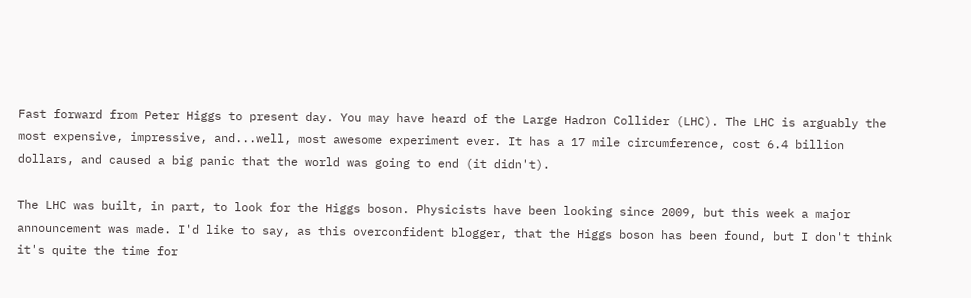Fast forward from Peter Higgs to present day. You may have heard of the Large Hadron Collider (LHC). The LHC is arguably the most expensive, impressive, and...well, most awesome experiment ever. It has a 17 mile circumference, cost 6.4 billion dollars, and caused a big panic that the world was going to end (it didn't).

The LHC was built, in part, to look for the Higgs boson. Physicists have been looking since 2009, but this week a major announcement was made. I'd like to say, as this overconfident blogger, that the Higgs boson has been found, but I don't think it's quite the time for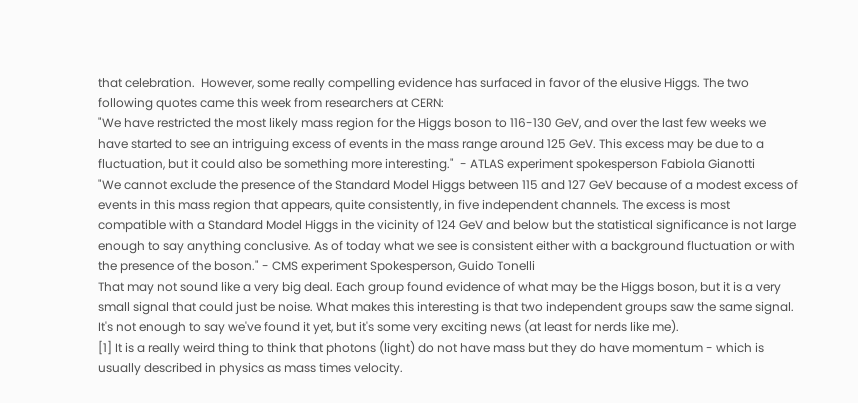that celebration.  However, some really compelling evidence has surfaced in favor of the elusive Higgs. The two following quotes came this week from researchers at CERN:
"We have restricted the most likely mass region for the Higgs boson to 116-130 GeV, and over the last few weeks we have started to see an intriguing excess of events in the mass range around 125 GeV. This excess may be due to a fluctuation, but it could also be something more interesting."  - ATLAS experiment spokesperson Fabiola Gianotti
"We cannot exclude the presence of the Standard Model Higgs between 115 and 127 GeV because of a modest excess of events in this mass region that appears, quite consistently, in five independent channels. The excess is most compatible with a Standard Model Higgs in the vicinity of 124 GeV and below but the statistical significance is not large enough to say anything conclusive. As of today what we see is consistent either with a background fluctuation or with the presence of the boson." - CMS experiment Spokesperson, Guido Tonelli
That may not sound like a very big deal. Each group found evidence of what may be the Higgs boson, but it is a very small signal that could just be noise. What makes this interesting is that two independent groups saw the same signal. It's not enough to say we've found it yet, but it's some very exciting news (at least for nerds like me).
[1] It is a really weird thing to think that photons (light) do not have mass but they do have momentum - which is usually described in physics as mass times velocity.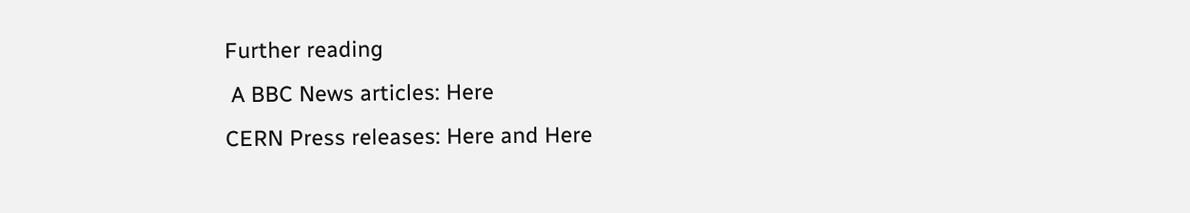Further reading
 A BBC News articles: Here
CERN Press releases: Here and Here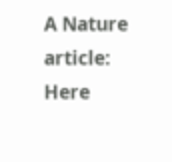A Nature article: Here